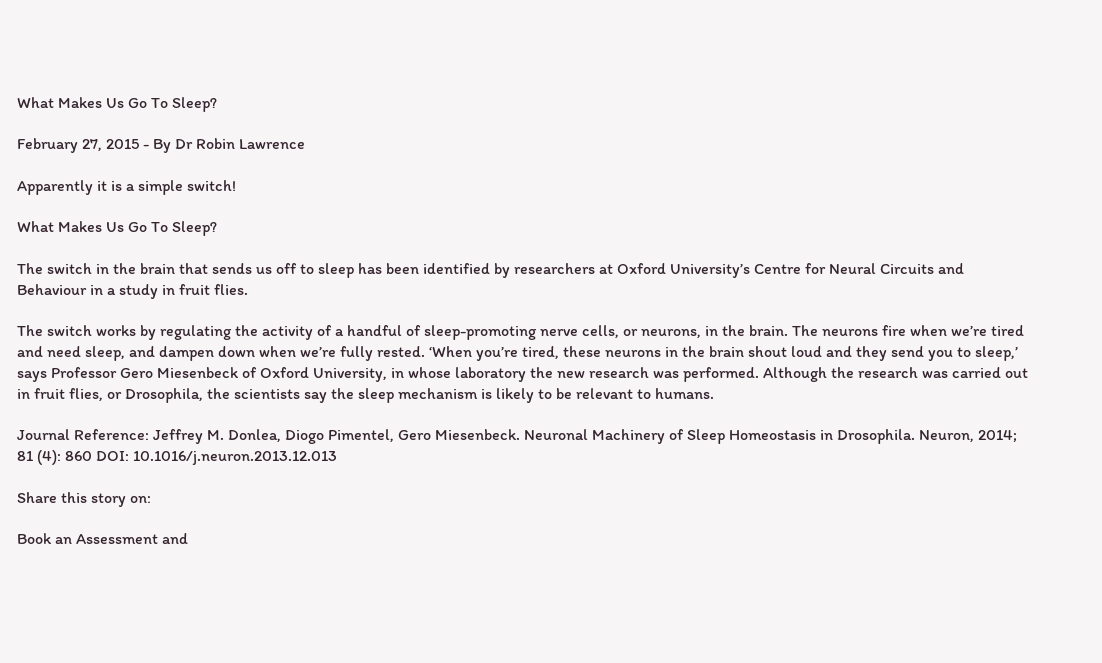What Makes Us Go To Sleep?

February 27, 2015 - By Dr Robin Lawrence

Apparently it is a simple switch!

What Makes Us Go To Sleep?

The switch in the brain that sends us off to sleep has been identified by researchers at Oxford University’s Centre for Neural Circuits and Behaviour in a study in fruit flies.

The switch works by regulating the activity of a handful of sleep-promoting nerve cells, or neurons, in the brain. The neurons fire when we’re tired and need sleep, and dampen down when we’re fully rested. ‘When you’re tired, these neurons in the brain shout loud and they send you to sleep,’ says Professor Gero Miesenbeck of Oxford University, in whose laboratory the new research was performed. Although the research was carried out in fruit flies, or Drosophila, the scientists say the sleep mechanism is likely to be relevant to humans.

Journal Reference: Jeffrey M. Donlea, Diogo Pimentel, Gero Miesenbeck. Neuronal Machinery of Sleep Homeostasis in Drosophila. Neuron, 2014; 81 (4): 860 DOI: 10.1016/j.neuron.2013.12.013

Share this story on:

Book an Assessment and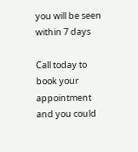you will be seen within 7 days

Call today to book your appointment and you could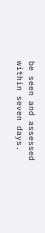be seen and assessed within seven days.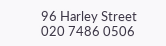96 Harley Street
020 7486 0506